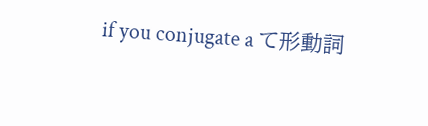if you conjugate a て形動詞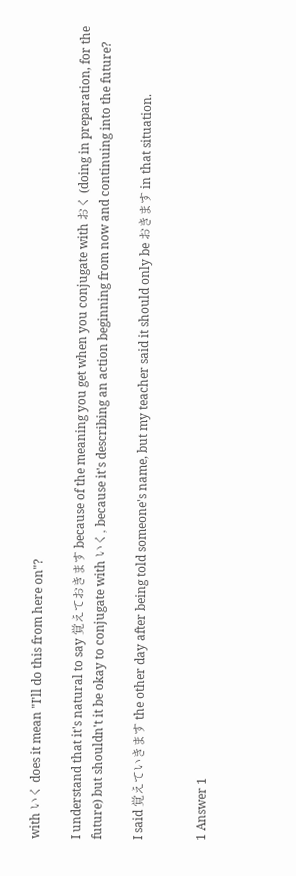with いく does it mean "I'll do this from here on"?

I understand that it's natural to say 覚えておきます because of the meaning you get when you conjugate with おく (doing in preparation, for the future) but shouldn't it be okay to conjugate with いく, because it's describing an action beginning from now and continuing into the future?

I said 覚えていきます the other day after being told someone's name, but my teacher said it should only be おきます in that situation.


1 Answer 1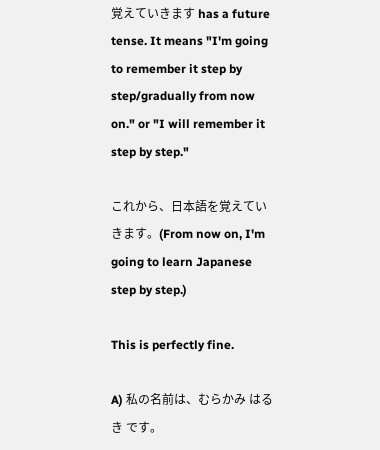覚えていきます has a future tense. It means "I'm going to remember it step by step/gradually from now on." or "I will remember it step by step."

これから、日本語を覚えていきます。(From now on, I'm going to learn Japanese step by step.)

This is perfectly fine.

A) 私の名前は、むらかみ はるき です。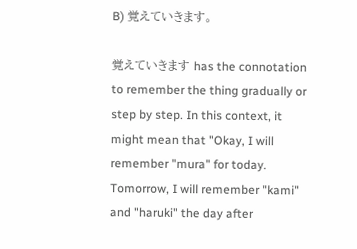B) 覚えていきます。

覚えていきます has the connotation to remember the thing gradually or step by step. In this context, it might mean that "Okay, I will remember "mura" for today. Tomorrow, I will remember "kami" and "haruki" the day after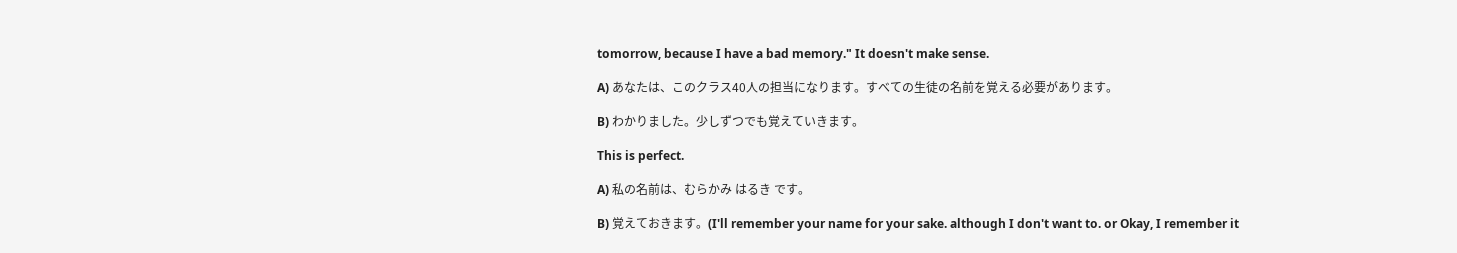tomorrow, because I have a bad memory." It doesn't make sense.

A) あなたは、このクラス40人の担当になります。すべての生徒の名前を覚える必要があります。

B) わかりました。少しずつでも覚えていきます。

This is perfect.

A) 私の名前は、むらかみ はるき です。

B) 覚えておきます。(I'll remember your name for your sake. although I don't want to. or Okay, I remember it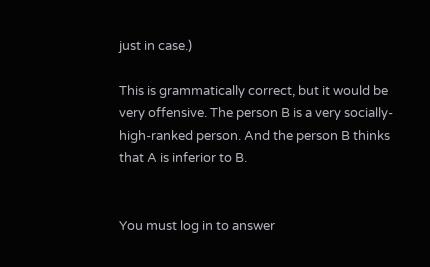just in case.)

This is grammatically correct, but it would be very offensive. The person B is a very socially-high-ranked person. And the person B thinks that A is inferior to B.


You must log in to answer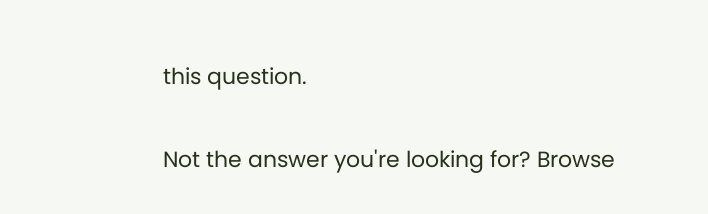this question.

Not the answer you're looking for? Browse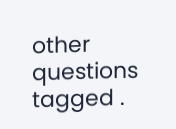other questions tagged .